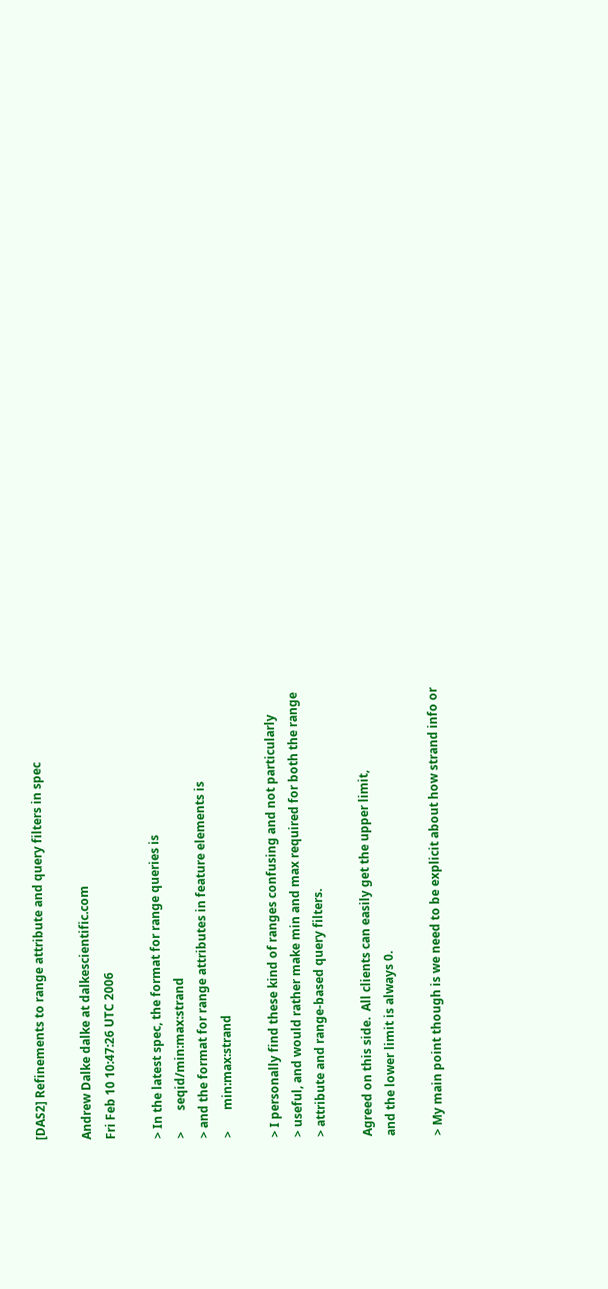[DAS2] Refinements to range attribute and query filters in spec

Andrew Dalke dalke at dalkescientific.com
Fri Feb 10 10:47:26 UTC 2006

> In the latest spec, the format for range queries is
>       seqid/min:max:strand
> and the format for range attributes in feature elements is
>       min:max:strand

> I personally find these kind of ranges confusing and not particularly
> useful, and would rather make min and max required for both the range
> attribute and range-based query filters.

Agreed on this side.  All clients can easily get the upper limit,
and the lower limit is always 0.

> My main point though is we need to be explicit about how strand info or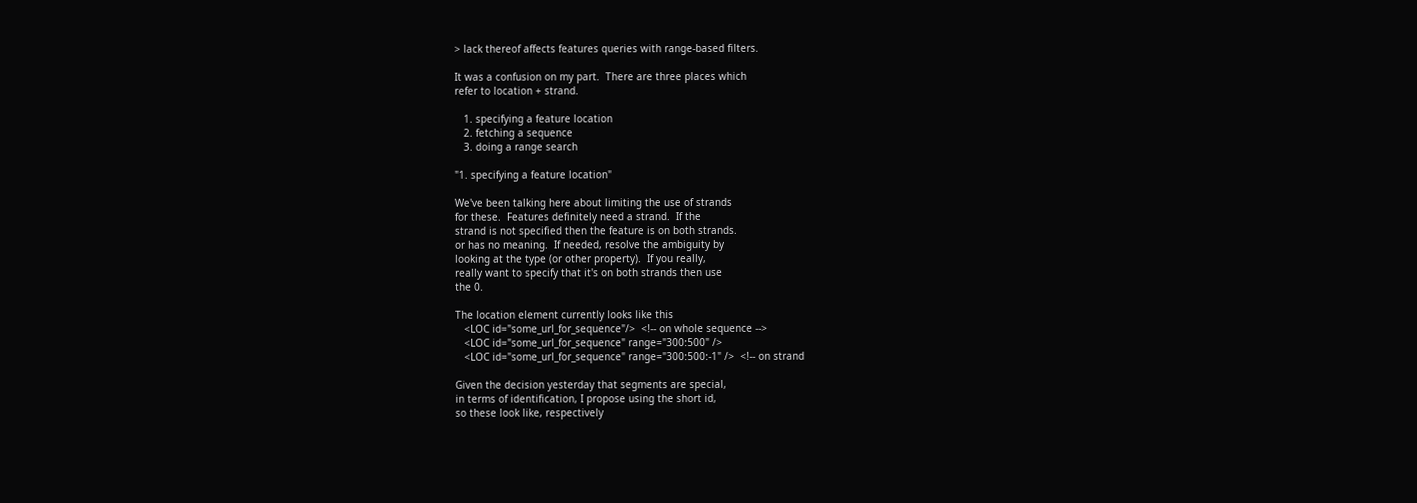> lack thereof affects features queries with range-based filters.

It was a confusion on my part.  There are three places which
refer to location + strand.

   1. specifying a feature location
   2. fetching a sequence
   3. doing a range search

"1. specifying a feature location"

We've been talking here about limiting the use of strands
for these.  Features definitely need a strand.  If the
strand is not specified then the feature is on both strands.
or has no meaning.  If needed, resolve the ambiguity by
looking at the type (or other property).  If you really,
really want to specify that it's on both strands then use
the 0.

The location element currently looks like this
   <LOC id="some_url_for_sequence"/>  <!-- on whole sequence -->
   <LOC id="some_url_for_sequence" range="300:500" />
   <LOC id="some_url_for_sequence" range="300:500:-1" />  <!-- on strand

Given the decision yesterday that segments are special,
in terms of identification, I propose using the short id,
so these look like, respectively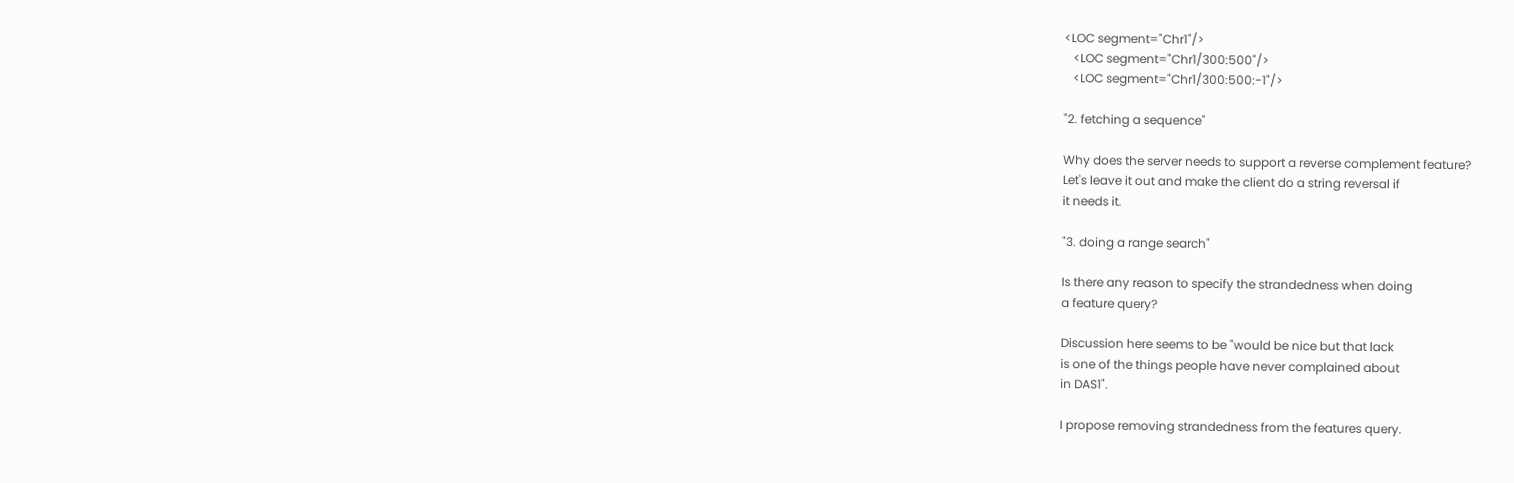<LOC segment="Chr1"/>
   <LOC segment="Chr1/300:500"/>
   <LOC segment="Chr1/300:500:-1"/>

"2. fetching a sequence"

Why does the server needs to support a reverse complement feature?
Let's leave it out and make the client do a string reversal if
it needs it.

"3. doing a range search"

Is there any reason to specify the strandedness when doing
a feature query?

Discussion here seems to be "would be nice but that lack
is one of the things people have never complained about
in DAS1".

I propose removing strandedness from the features query.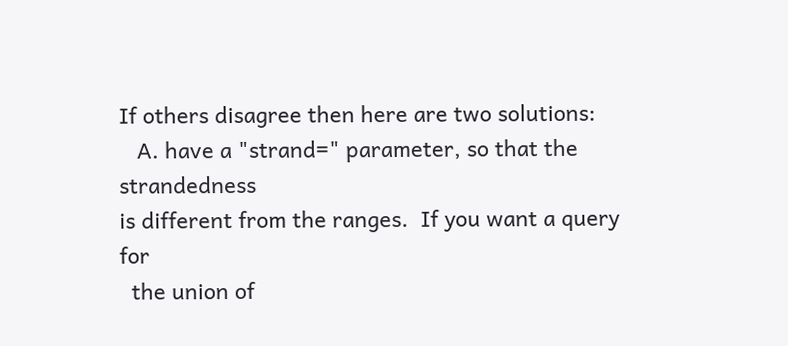If others disagree then here are two solutions:
   A. have a "strand=" parameter, so that the strandedness
is different from the ranges.  If you want a query for
  the union of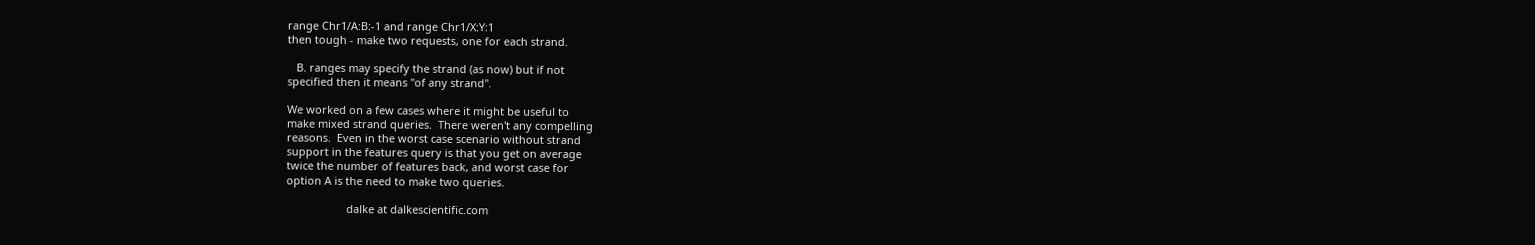range Chr1/A:B:-1 and range Chr1/X:Y:1
then tough - make two requests, one for each strand.

   B. ranges may specify the strand (as now) but if not
specified then it means "of any strand".

We worked on a few cases where it might be useful to
make mixed strand queries.  There weren't any compelling
reasons.  Even in the worst case scenario without strand
support in the features query is that you get on average
twice the number of features back, and worst case for
option A is the need to make two queries.

                    dalke at dalkescientific.com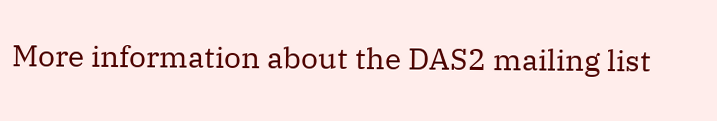More information about the DAS2 mailing list